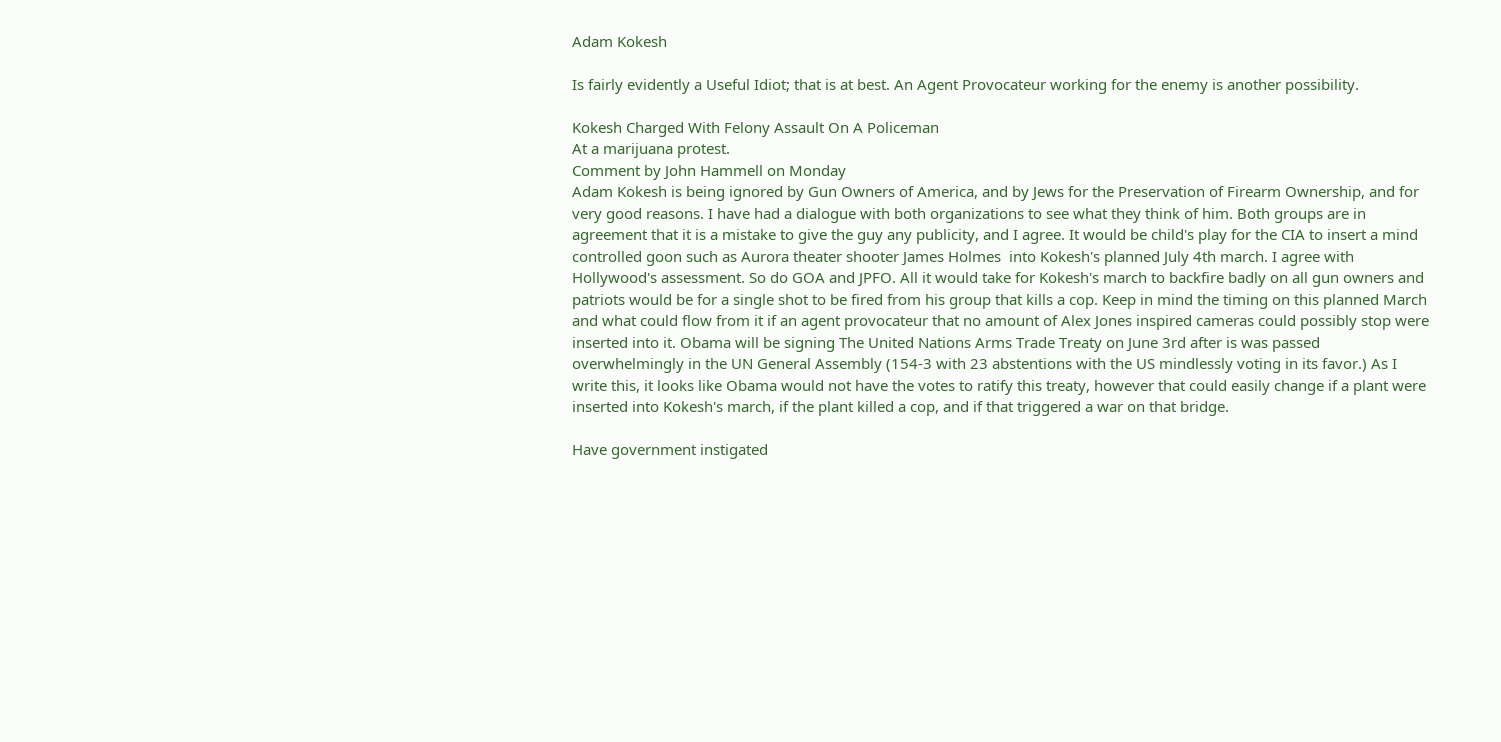Adam Kokesh

Is fairly evidently a Useful Idiot; that is at best. An Agent Provocateur working for the enemy is another possibility.

Kokesh Charged With Felony Assault On A Policeman
At a marijuana protest.
Comment by John Hammell on Monday
Adam Kokesh is being ignored by Gun Owners of America, and by Jews for the Preservation of Firearm Ownership, and for very good reasons. I have had a dialogue with both organizations to see what they think of him. Both groups are in agreement that it is a mistake to give the guy any publicity, and I agree. It would be child's play for the CIA to insert a mind controlled goon such as Aurora theater shooter James Holmes  into Kokesh's planned July 4th march. I agree with Hollywood's assessment. So do GOA and JPFO. All it would take for Kokesh's march to backfire badly on all gun owners and patriots would be for a single shot to be fired from his group that kills a cop. Keep in mind the timing on this planned March and what could flow from it if an agent provocateur that no amount of Alex Jones inspired cameras could possibly stop were inserted into it. Obama will be signing The United Nations Arms Trade Treaty on June 3rd after is was passed overwhelmingly in the UN General Assembly (154-3 with 23 abstentions with the US mindlessly voting in its favor.) As I write this, it looks like Obama would not have the votes to ratify this treaty, however that could easily change if a plant were inserted into Kokesh's march, if the plant killed a cop, and if that triggered a war on that bridge.

Have government instigated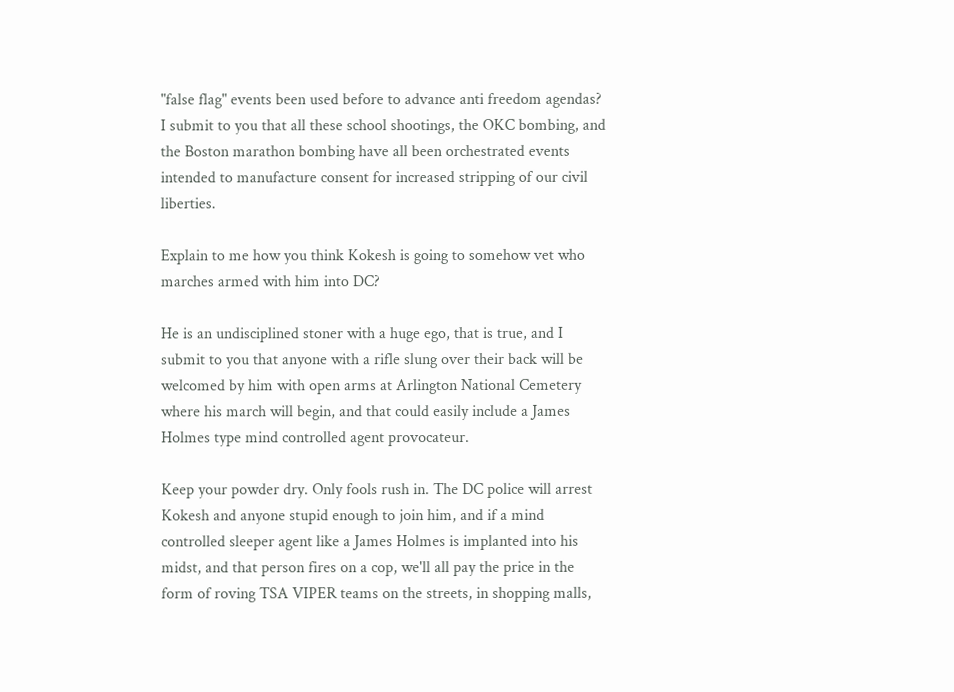"false flag" events been used before to advance anti freedom agendas? I submit to you that all these school shootings, the OKC bombing, and the Boston marathon bombing have all been orchestrated events intended to manufacture consent for increased stripping of our civil liberties.

Explain to me how you think Kokesh is going to somehow vet who marches armed with him into DC?

He is an undisciplined stoner with a huge ego, that is true, and I submit to you that anyone with a rifle slung over their back will be welcomed by him with open arms at Arlington National Cemetery where his march will begin, and that could easily include a James Holmes type mind controlled agent provocateur.

Keep your powder dry. Only fools rush in. The DC police will arrest Kokesh and anyone stupid enough to join him, and if a mind controlled sleeper agent like a James Holmes is implanted into his midst, and that person fires on a cop, we'll all pay the price in the form of roving TSA VIPER teams on the streets, in shopping malls,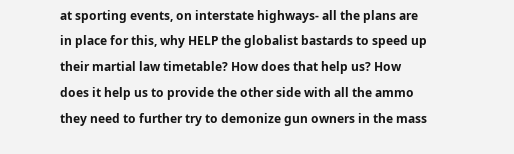at sporting events, on interstate highways- all the plans are in place for this, why HELP the globalist bastards to speed up their martial law timetable? How does that help us? How does it help us to provide the other side with all the ammo they need to further try to demonize gun owners in the mass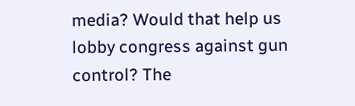media? Would that help us lobby congress against gun control? The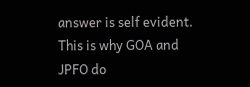answer is self evident. This is why GOA and JPFO do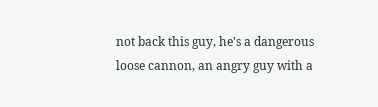not back this guy, he's a dangerous loose cannon, an angry guy with a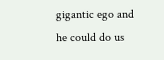gigantic ego and he could do us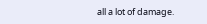all a lot of damage.